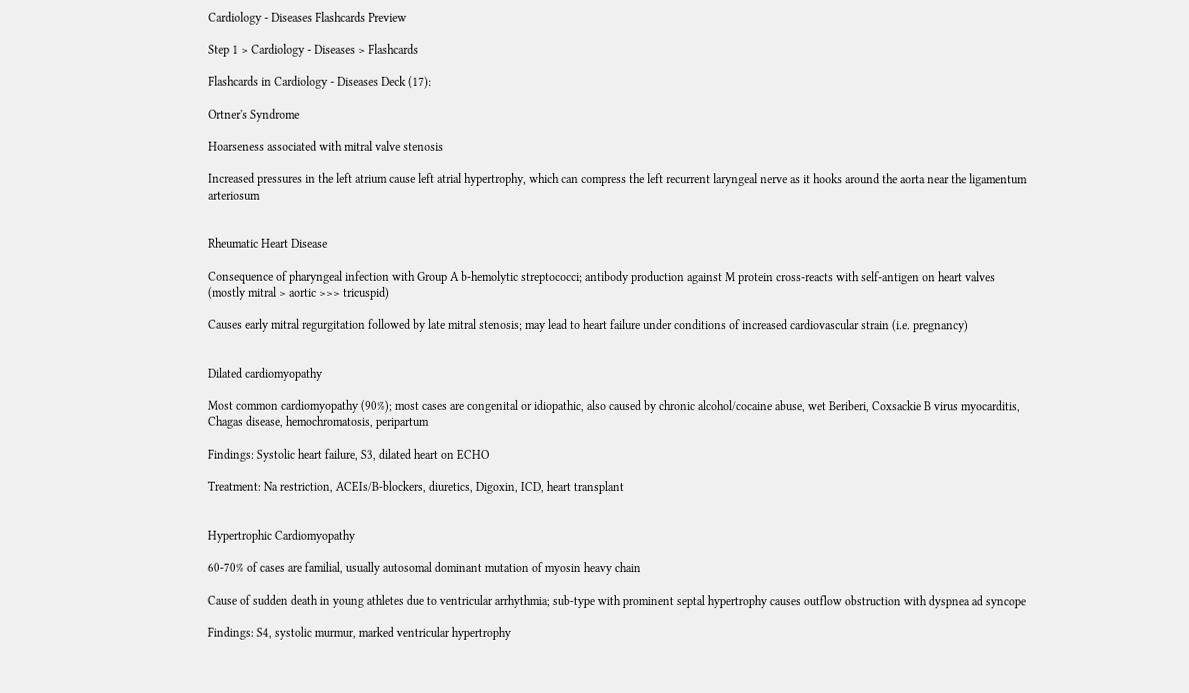Cardiology - Diseases Flashcards Preview

Step 1 > Cardiology - Diseases > Flashcards

Flashcards in Cardiology - Diseases Deck (17):

Ortner's Syndrome

Hoarseness associated with mitral valve stenosis

Increased pressures in the left atrium cause left atrial hypertrophy, which can compress the left recurrent laryngeal nerve as it hooks around the aorta near the ligamentum arteriosum


Rheumatic Heart Disease

Consequence of pharyngeal infection with Group A b-hemolytic streptococci; antibody production against M protein cross-reacts with self-antigen on heart valves (mostly mitral > aortic >>> tricuspid)

Causes early mitral regurgitation followed by late mitral stenosis; may lead to heart failure under conditions of increased cardiovascular strain (i.e. pregnancy)


Dilated cardiomyopathy

Most common cardiomyopathy (90%); most cases are congenital or idiopathic, also caused by chronic alcohol/cocaine abuse, wet Beriberi, Coxsackie B virus myocarditis, Chagas disease, hemochromatosis, peripartum

Findings: Systolic heart failure, S3, dilated heart on ECHO

Treatment: Na restriction, ACEIs/B-blockers, diuretics, Digoxin, ICD, heart transplant


Hypertrophic Cardiomyopathy

60-70% of cases are familial, usually autosomal dominant mutation of myosin heavy chain

Cause of sudden death in young athletes due to ventricular arrhythmia; sub-type with prominent septal hypertrophy causes outflow obstruction with dyspnea ad syncope

Findings: S4, systolic murmur, marked ventricular hypertrophy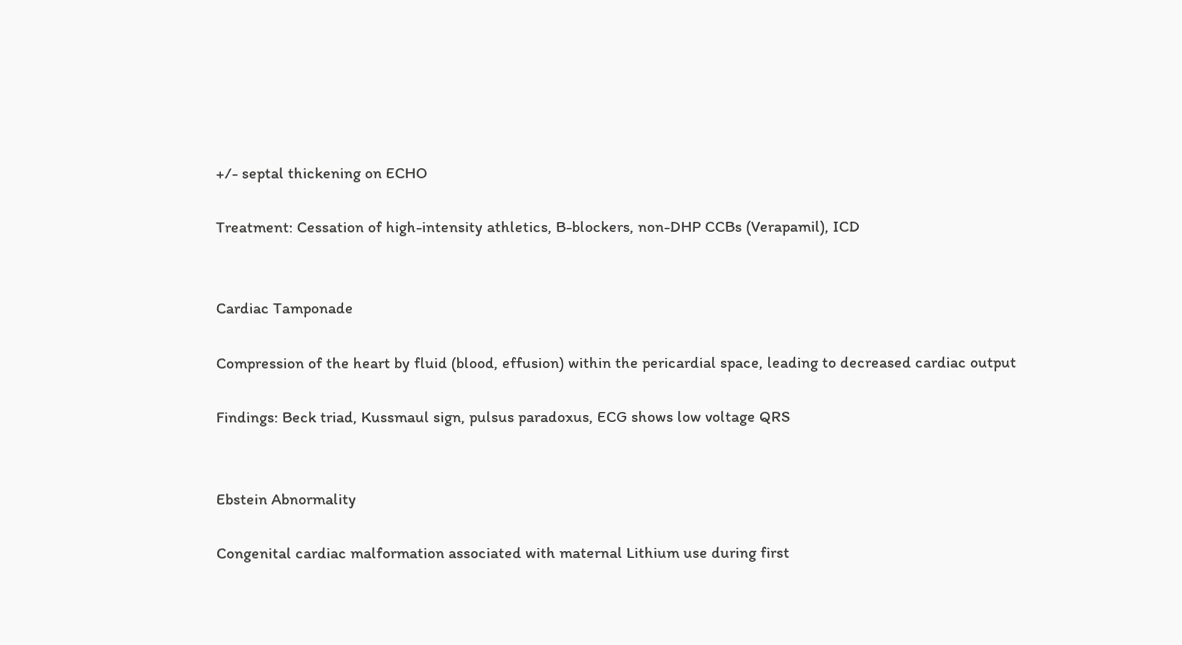+/- septal thickening on ECHO

Treatment: Cessation of high-intensity athletics, B-blockers, non-DHP CCBs (Verapamil), ICD


Cardiac Tamponade

Compression of the heart by fluid (blood, effusion) within the pericardial space, leading to decreased cardiac output

Findings: Beck triad, Kussmaul sign, pulsus paradoxus, ECG shows low voltage QRS


Ebstein Abnormality

Congenital cardiac malformation associated with maternal Lithium use during first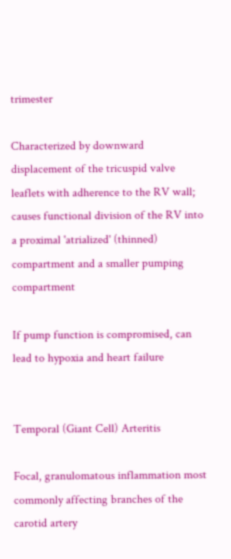trimester

Characterized by downward displacement of the tricuspid valve leaflets with adherence to the RV wall; causes functional division of the RV into a proximal 'atrialized' (thinned) compartment and a smaller pumping compartment

If pump function is compromised, can lead to hypoxia and heart failure


Temporal (Giant Cell) Arteritis

Focal, granulomatous inflammation most commonly affecting branches of the carotid artery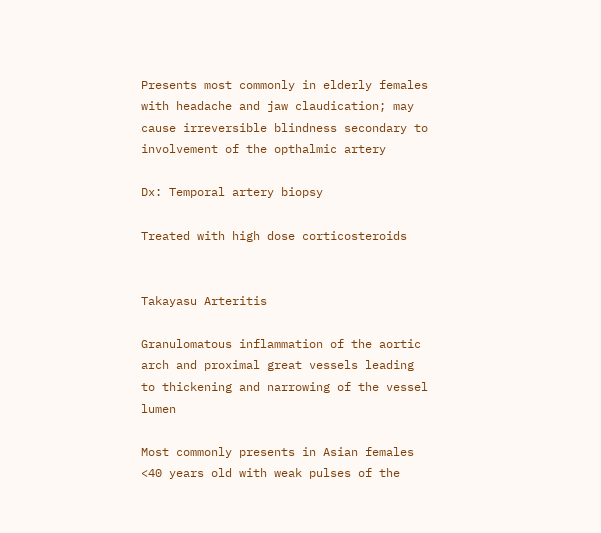Presents most commonly in elderly females with headache and jaw claudication; may cause irreversible blindness secondary to involvement of the opthalmic artery

Dx: Temporal artery biopsy

Treated with high dose corticosteroids


Takayasu Arteritis

Granulomatous inflammation of the aortic arch and proximal great vessels leading to thickening and narrowing of the vessel lumen

Most commonly presents in Asian females <40 years old with weak pulses of the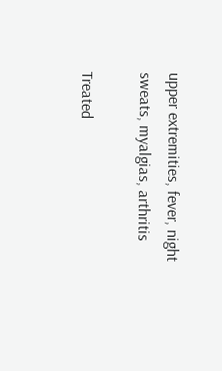upper extremities, fever, night sweats, myalgias, arthritis

Treated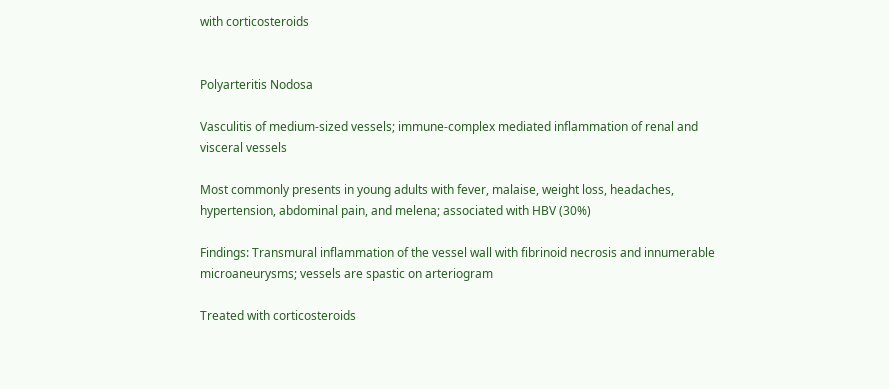with corticosteroids


Polyarteritis Nodosa

Vasculitis of medium-sized vessels; immune-complex mediated inflammation of renal and visceral vessels

Most commonly presents in young adults with fever, malaise, weight loss, headaches, hypertension, abdominal pain, and melena; associated with HBV (30%)

Findings: Transmural inflammation of the vessel wall with fibrinoid necrosis and innumerable microaneurysms; vessels are spastic on arteriogram

Treated with corticosteroids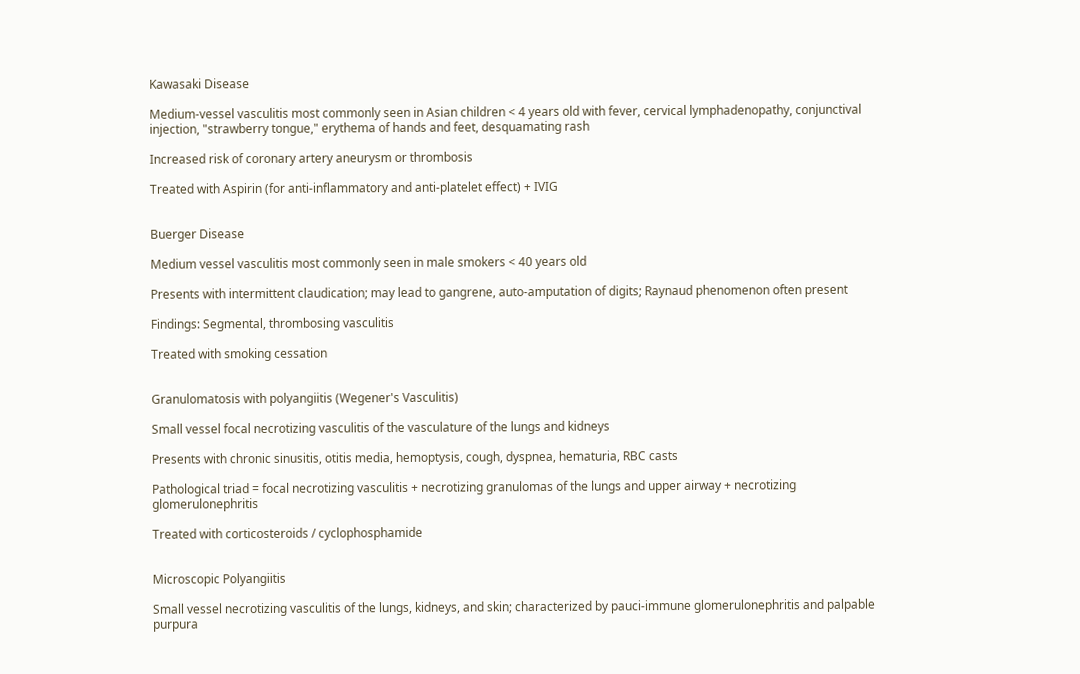Kawasaki Disease

Medium-vessel vasculitis most commonly seen in Asian children < 4 years old with fever, cervical lymphadenopathy, conjunctival injection, "strawberry tongue," erythema of hands and feet, desquamating rash

Increased risk of coronary artery aneurysm or thrombosis

Treated with Aspirin (for anti-inflammatory and anti-platelet effect) + IVIG


Buerger Disease

Medium vessel vasculitis most commonly seen in male smokers < 40 years old

Presents with intermittent claudication; may lead to gangrene, auto-amputation of digits; Raynaud phenomenon often present

Findings: Segmental, thrombosing vasculitis

Treated with smoking cessation


Granulomatosis with polyangiitis (Wegener's Vasculitis)

Small vessel focal necrotizing vasculitis of the vasculature of the lungs and kidneys

Presents with chronic sinusitis, otitis media, hemoptysis, cough, dyspnea, hematuria, RBC casts

Pathological triad = focal necrotizing vasculitis + necrotizing granulomas of the lungs and upper airway + necrotizing glomerulonephritis

Treated with corticosteroids / cyclophosphamide


Microscopic Polyangiitis

Small vessel necrotizing vasculitis of the lungs, kidneys, and skin; characterized by pauci-immune glomerulonephritis and palpable purpura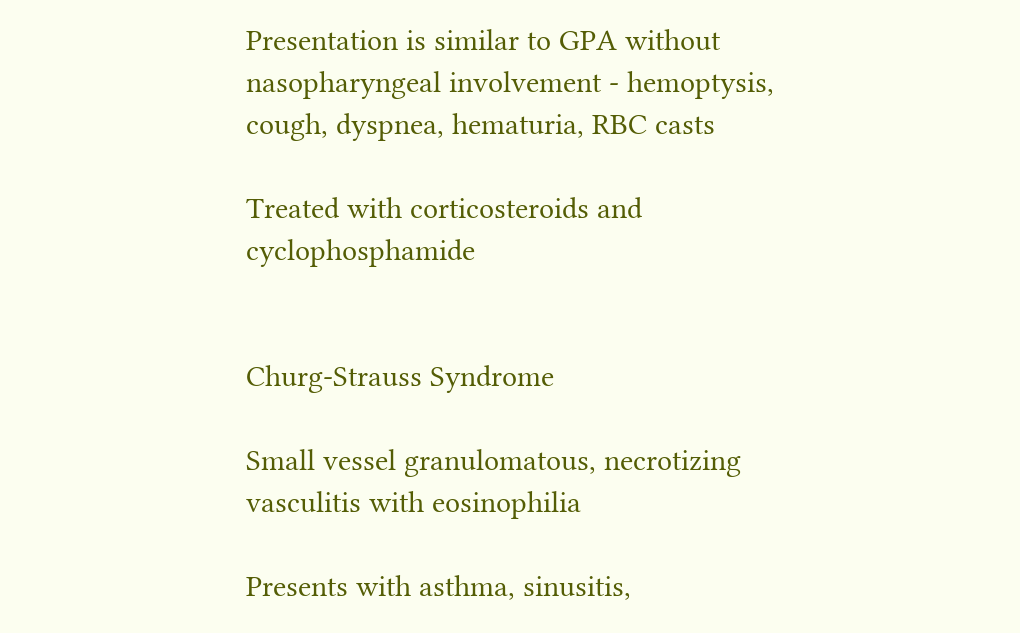Presentation is similar to GPA without nasopharyngeal involvement - hemoptysis, cough, dyspnea, hematuria, RBC casts

Treated with corticosteroids and cyclophosphamide


Churg-Strauss Syndrome

Small vessel granulomatous, necrotizing vasculitis with eosinophilia

Presents with asthma, sinusitis,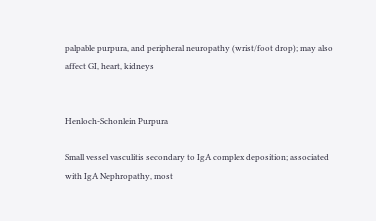palpable purpura, and peripheral neuropathy (wrist/foot drop); may also affect GI, heart, kidneys


Henloch-Schonlein Purpura

Small vessel vasculitis secondary to IgA complex deposition; associated with IgA Nephropathy, most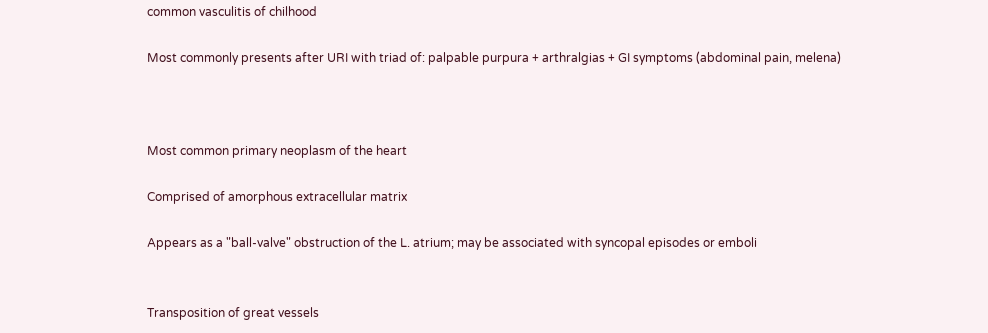common vasculitis of chilhood

Most commonly presents after URI with triad of: palpable purpura + arthralgias + GI symptoms (abdominal pain, melena)



Most common primary neoplasm of the heart

Comprised of amorphous extracellular matrix

Appears as a "ball-valve" obstruction of the L. atrium; may be associated with syncopal episodes or emboli


Transposition of great vessels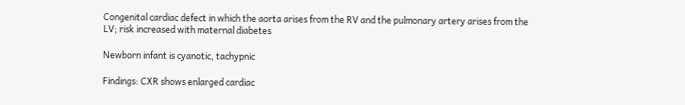Congenital cardiac defect in which the aorta arises from the RV and the pulmonary artery arises from the LV; risk increased with maternal diabetes

Newborn infant is cyanotic, tachypnic

Findings: CXR shows enlarged cardiac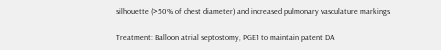silhouette (>50% of chest diameter) and increased pulmonary vasculature markings

Treatment: Balloon atrial septostomy, PGE1 to maintain patent DA